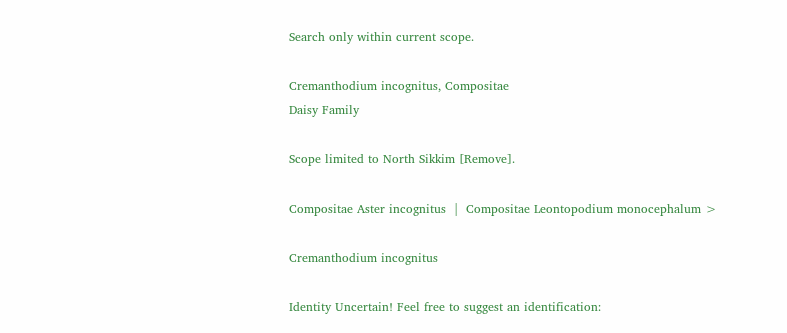Search only within current scope.

Cremanthodium incognitus, Compositae
Daisy Family

Scope limited to North Sikkim [Remove].

Compositae Aster incognitus  |  Compositae Leontopodium monocephalum >

Cremanthodium incognitus

Identity Uncertain! Feel free to suggest an identification: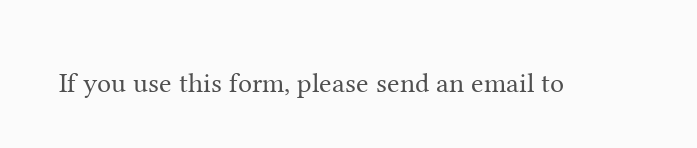If you use this form, please send an email to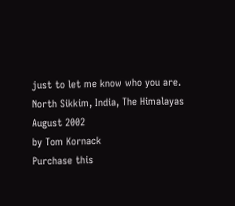just to let me know who you are.
North Sikkim, India, The Himalayas
August 2002
by Tom Kornack
Purchase this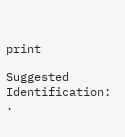print

Suggested Identification: .